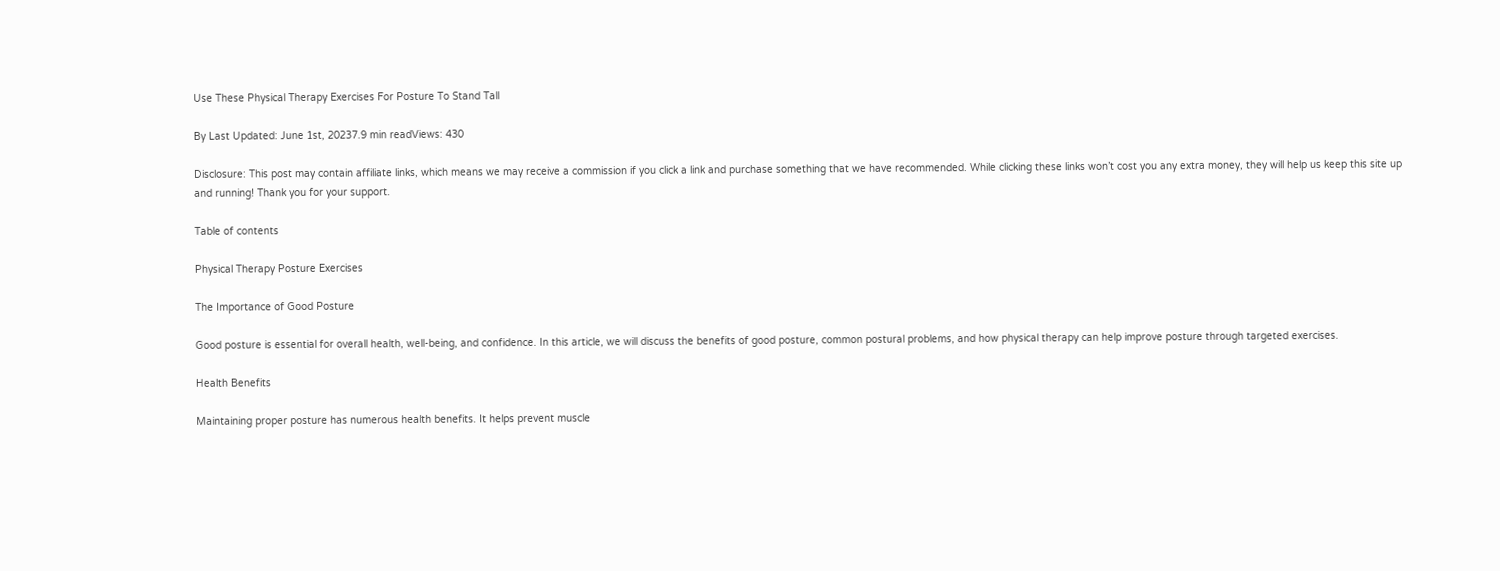Use These Physical Therapy Exercises For Posture To Stand Tall

By Last Updated: June 1st, 20237.9 min readViews: 430

Disclosure: This post may contain affiliate links, which means we may receive a commission if you click a link and purchase something that we have recommended. While clicking these links won’t cost you any extra money, they will help us keep this site up and running! Thank you for your support.

Table of contents

Physical Therapy Posture Exercises

The Importance of Good Posture

Good posture is essential for overall health, well-being, and confidence. In this article, we will discuss the benefits of good posture, common postural problems, and how physical therapy can help improve posture through targeted exercises.

Health Benefits

Maintaining proper posture has numerous health benefits. It helps prevent muscle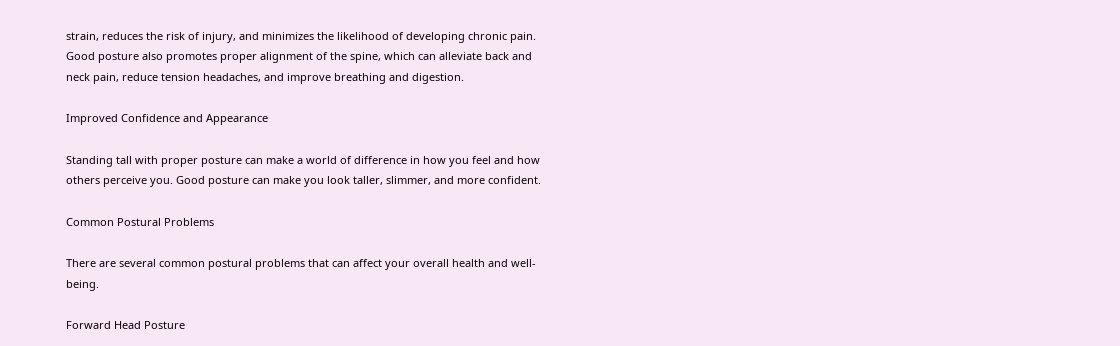strain, reduces the risk of injury, and minimizes the likelihood of developing chronic pain. Good posture also promotes proper alignment of the spine, which can alleviate back and neck pain, reduce tension headaches, and improve breathing and digestion.

Improved Confidence and Appearance

Standing tall with proper posture can make a world of difference in how you feel and how others perceive you. Good posture can make you look taller, slimmer, and more confident.

Common Postural Problems

There are several common postural problems that can affect your overall health and well-being.

Forward Head Posture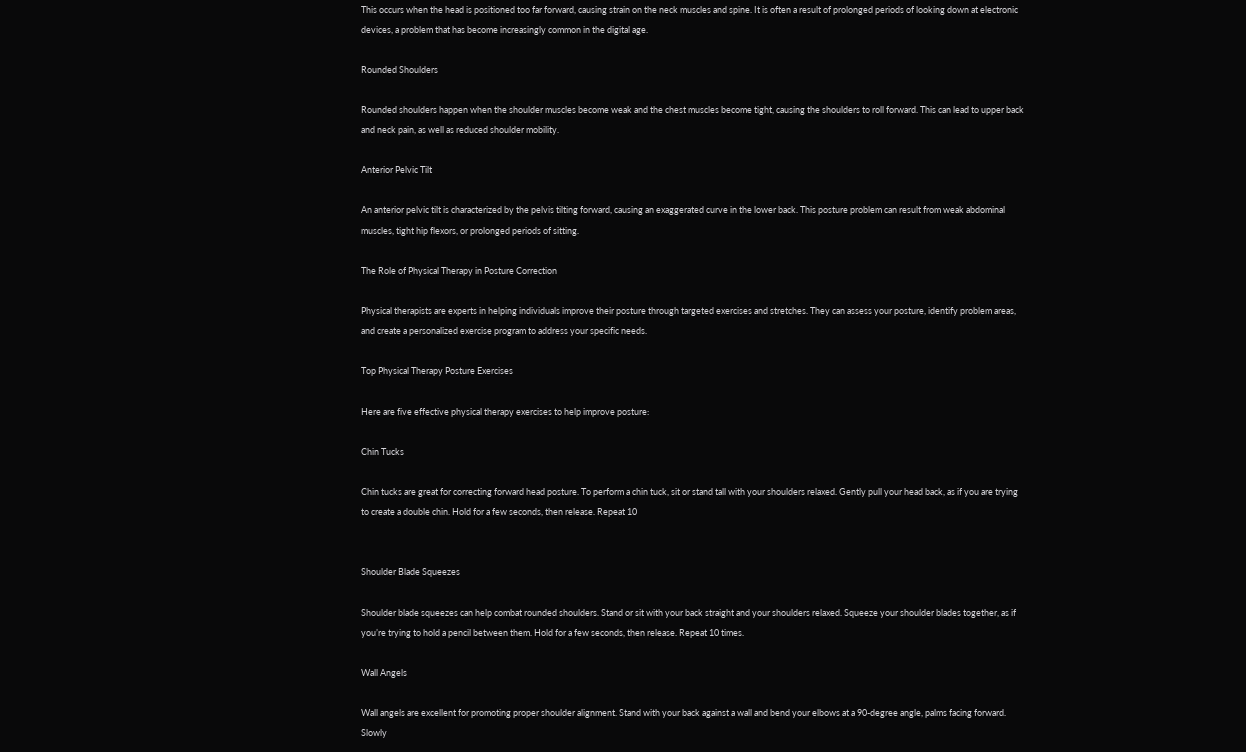This occurs when the head is positioned too far forward, causing strain on the neck muscles and spine. It is often a result of prolonged periods of looking down at electronic devices, a problem that has become increasingly common in the digital age.

Rounded Shoulders

Rounded shoulders happen when the shoulder muscles become weak and the chest muscles become tight, causing the shoulders to roll forward. This can lead to upper back and neck pain, as well as reduced shoulder mobility.

Anterior Pelvic Tilt

An anterior pelvic tilt is characterized by the pelvis tilting forward, causing an exaggerated curve in the lower back. This posture problem can result from weak abdominal muscles, tight hip flexors, or prolonged periods of sitting.

The Role of Physical Therapy in Posture Correction

Physical therapists are experts in helping individuals improve their posture through targeted exercises and stretches. They can assess your posture, identify problem areas, and create a personalized exercise program to address your specific needs.

Top Physical Therapy Posture Exercises

Here are five effective physical therapy exercises to help improve posture:

Chin Tucks

Chin tucks are great for correcting forward head posture. To perform a chin tuck, sit or stand tall with your shoulders relaxed. Gently pull your head back, as if you are trying to create a double chin. Hold for a few seconds, then release. Repeat 10


Shoulder Blade Squeezes

Shoulder blade squeezes can help combat rounded shoulders. Stand or sit with your back straight and your shoulders relaxed. Squeeze your shoulder blades together, as if you’re trying to hold a pencil between them. Hold for a few seconds, then release. Repeat 10 times.

Wall Angels

Wall angels are excellent for promoting proper shoulder alignment. Stand with your back against a wall and bend your elbows at a 90-degree angle, palms facing forward. Slowly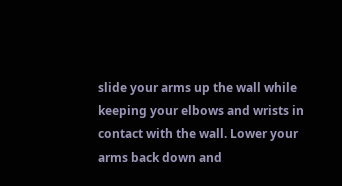slide your arms up the wall while keeping your elbows and wrists in contact with the wall. Lower your arms back down and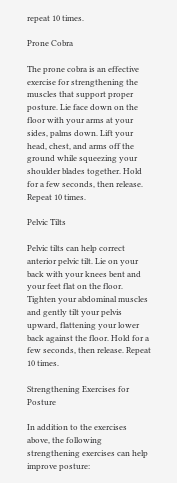repeat 10 times.

Prone Cobra

The prone cobra is an effective exercise for strengthening the muscles that support proper posture. Lie face down on the floor with your arms at your sides, palms down. Lift your head, chest, and arms off the ground while squeezing your shoulder blades together. Hold for a few seconds, then release. Repeat 10 times.

Pelvic Tilts

Pelvic tilts can help correct anterior pelvic tilt. Lie on your back with your knees bent and your feet flat on the floor. Tighten your abdominal muscles and gently tilt your pelvis upward, flattening your lower back against the floor. Hold for a few seconds, then release. Repeat 10 times.

Strengthening Exercises for Posture

In addition to the exercises above, the following strengthening exercises can help improve posture: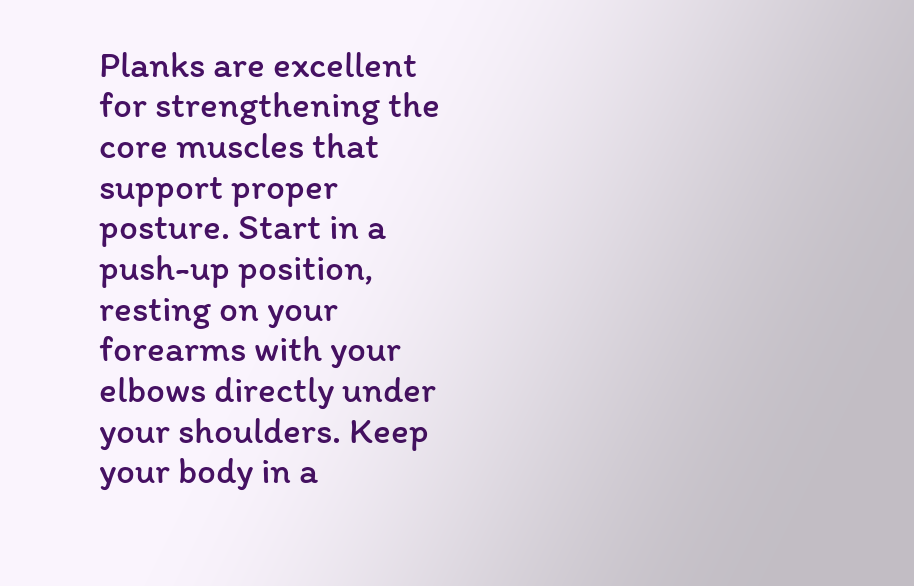Planks are excellent for strengthening the core muscles that support proper posture. Start in a push-up position, resting on your forearms with your elbows directly under your shoulders. Keep your body in a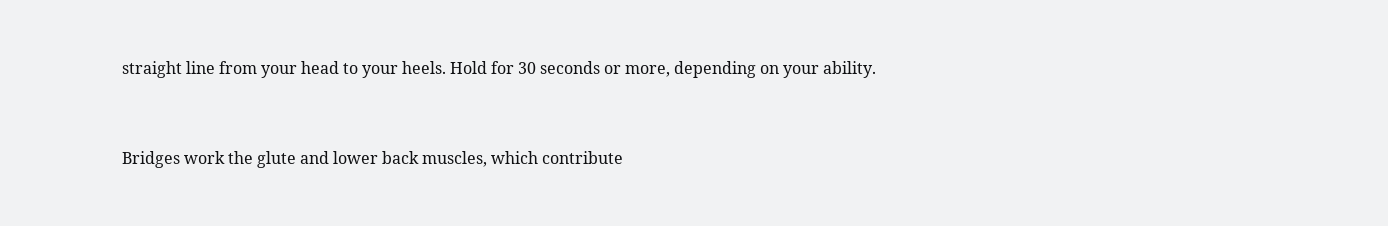straight line from your head to your heels. Hold for 30 seconds or more, depending on your ability.


Bridges work the glute and lower back muscles, which contribute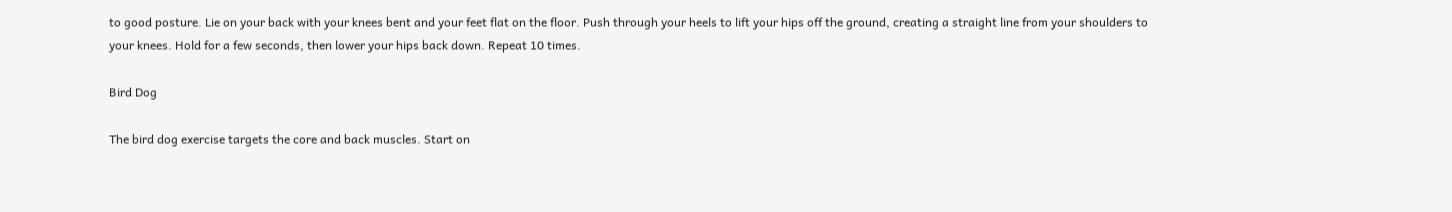to good posture. Lie on your back with your knees bent and your feet flat on the floor. Push through your heels to lift your hips off the ground, creating a straight line from your shoulders to your knees. Hold for a few seconds, then lower your hips back down. Repeat 10 times.

Bird Dog

The bird dog exercise targets the core and back muscles. Start on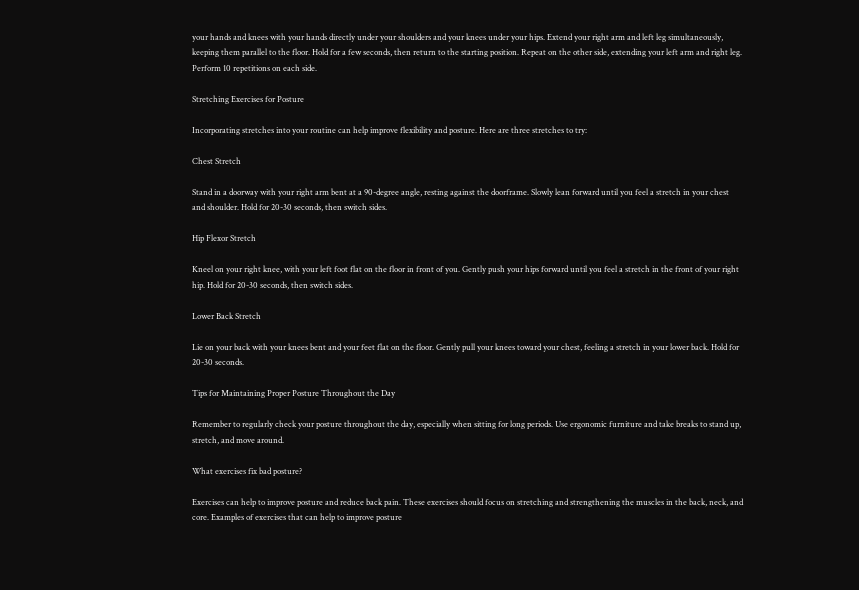your hands and knees with your hands directly under your shoulders and your knees under your hips. Extend your right arm and left leg simultaneously, keeping them parallel to the floor. Hold for a few seconds, then return to the starting position. Repeat on the other side, extending your left arm and right leg. Perform 10 repetitions on each side.

Stretching Exercises for Posture

Incorporating stretches into your routine can help improve flexibility and posture. Here are three stretches to try:

Chest Stretch

Stand in a doorway with your right arm bent at a 90-degree angle, resting against the doorframe. Slowly lean forward until you feel a stretch in your chest and shoulder. Hold for 20-30 seconds, then switch sides.

Hip Flexor Stretch

Kneel on your right knee, with your left foot flat on the floor in front of you. Gently push your hips forward until you feel a stretch in the front of your right hip. Hold for 20-30 seconds, then switch sides.

Lower Back Stretch

Lie on your back with your knees bent and your feet flat on the floor. Gently pull your knees toward your chest, feeling a stretch in your lower back. Hold for 20-30 seconds.

Tips for Maintaining Proper Posture Throughout the Day

Remember to regularly check your posture throughout the day, especially when sitting for long periods. Use ergonomic furniture and take breaks to stand up, stretch, and move around.

What exercises fix bad posture?

Exercises can help to improve posture and reduce back pain. These exercises should focus on stretching and strengthening the muscles in the back, neck, and core. Examples of exercises that can help to improve posture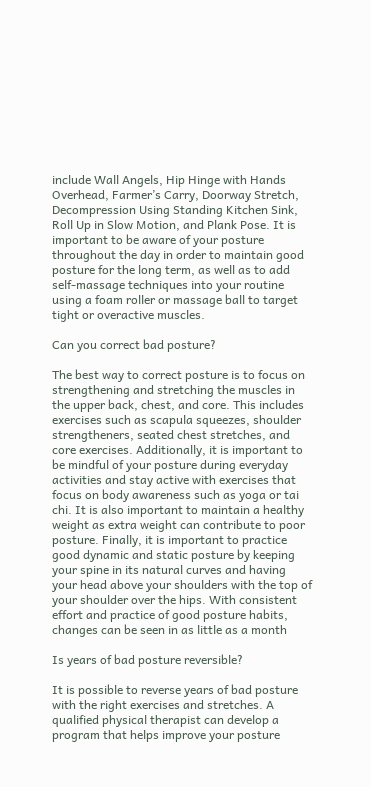include Wall Angels, Hip Hinge with Hands Overhead, Farmer’s Carry, Doorway Stretch, Decompression Using Standing Kitchen Sink, Roll Up in Slow Motion, and Plank Pose. It is important to be aware of your posture throughout the day in order to maintain good posture for the long term, as well as to add self-massage techniques into your routine using a foam roller or massage ball to target tight or overactive muscles.

Can you correct bad posture?

The best way to correct posture is to focus on strengthening and stretching the muscles in the upper back, chest, and core. This includes exercises such as scapula squeezes, shoulder strengtheners, seated chest stretches, and core exercises. Additionally, it is important to be mindful of your posture during everyday activities and stay active with exercises that focus on body awareness such as yoga or tai chi. It is also important to maintain a healthy weight as extra weight can contribute to poor posture. Finally, it is important to practice good dynamic and static posture by keeping your spine in its natural curves and having your head above your shoulders with the top of your shoulder over the hips. With consistent effort and practice of good posture habits, changes can be seen in as little as a month

Is years of bad posture reversible?

It is possible to reverse years of bad posture with the right exercises and stretches. A qualified physical therapist can develop a program that helps improve your posture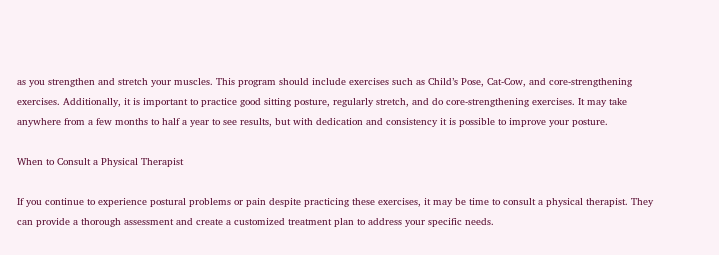as you strengthen and stretch your muscles. This program should include exercises such as Child’s Pose, Cat-Cow, and core-strengthening exercises. Additionally, it is important to practice good sitting posture, regularly stretch, and do core-strengthening exercises. It may take anywhere from a few months to half a year to see results, but with dedication and consistency it is possible to improve your posture.

When to Consult a Physical Therapist

If you continue to experience postural problems or pain despite practicing these exercises, it may be time to consult a physical therapist. They can provide a thorough assessment and create a customized treatment plan to address your specific needs.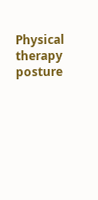Physical therapy posture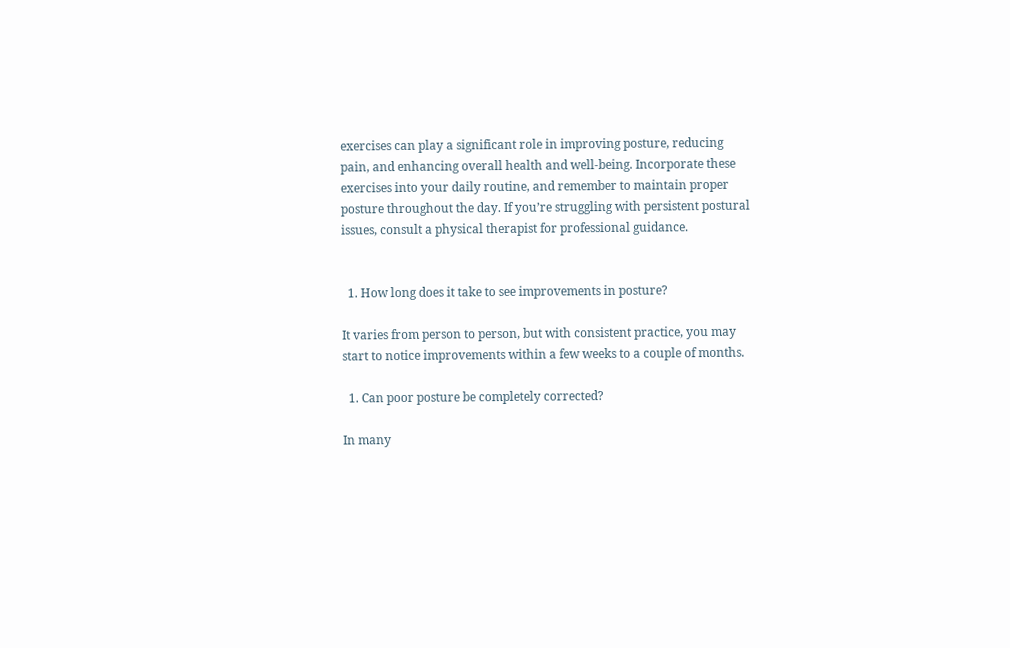exercises can play a significant role in improving posture, reducing pain, and enhancing overall health and well-being. Incorporate these exercises into your daily routine, and remember to maintain proper posture throughout the day. If you’re struggling with persistent postural issues, consult a physical therapist for professional guidance.


  1. How long does it take to see improvements in posture?

It varies from person to person, but with consistent practice, you may start to notice improvements within a few weeks to a couple of months.

  1. Can poor posture be completely corrected?

In many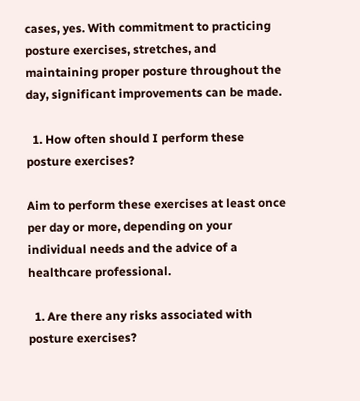cases, yes. With commitment to practicing posture exercises, stretches, and maintaining proper posture throughout the day, significant improvements can be made.

  1. How often should I perform these posture exercises?

Aim to perform these exercises at least once per day or more, depending on your individual needs and the advice of a healthcare professional.

  1. Are there any risks associated with posture exercises?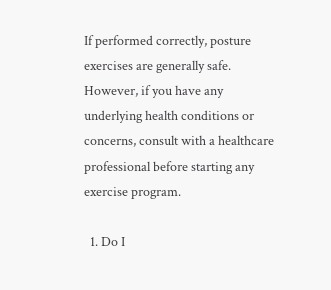If performed correctly, posture exercises are generally safe. However, if you have any underlying health conditions or concerns, consult with a healthcare professional before starting any exercise program.

  1. Do I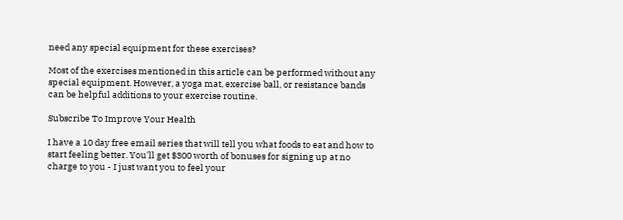need any special equipment for these exercises?

Most of the exercises mentioned in this article can be performed without any special equipment. However, a yoga mat, exercise ball, or resistance bands can be helpful additions to your exercise routine.

Subscribe To Improve Your Health

I have a 10 day free email series that will tell you what foods to eat and how to start feeling better. You'll get $300 worth of bonuses for signing up at no charge to you - I just want you to feel your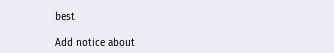best

Add notice about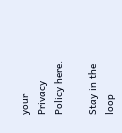your Privacy Policy here.

Stay in the loop